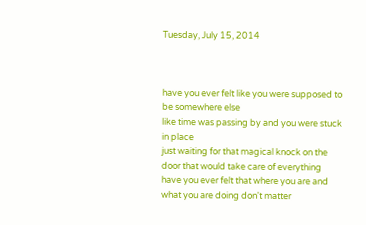Tuesday, July 15, 2014



have you ever felt like you were supposed to be somewhere else
like time was passing by and you were stuck in place
just waiting for that magical knock on the door that would take care of everything
have you ever felt that where you are and what you are doing don't matter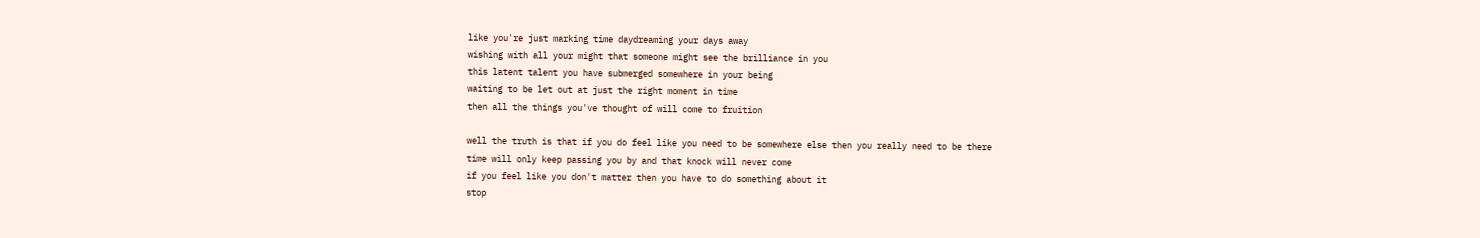like you're just marking time daydreaming your days away
wishing with all your might that someone might see the brilliance in you
this latent talent you have submerged somewhere in your being
waiting to be let out at just the right moment in time
then all the things you've thought of will come to fruition

well the truth is that if you do feel like you need to be somewhere else then you really need to be there
time will only keep passing you by and that knock will never come
if you feel like you don't matter then you have to do something about it
stop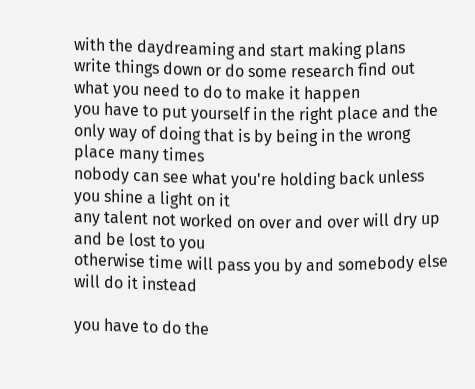with the daydreaming and start making plans
write things down or do some research find out what you need to do to make it happen
you have to put yourself in the right place and the only way of doing that is by being in the wrong place many times
nobody can see what you're holding back unless you shine a light on it
any talent not worked on over and over will dry up and be lost to you
otherwise time will pass you by and somebody else will do it instead

you have to do the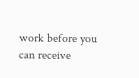work before you can receive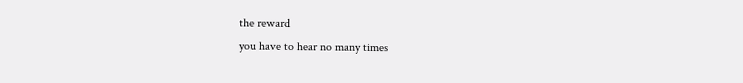the reward
you have to hear no many times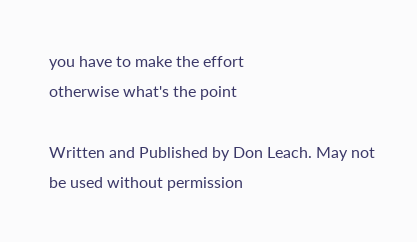you have to make the effort
otherwise what's the point

Written and Published by Don Leach. May not be used without permission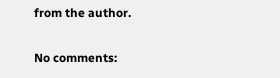from the author.

No comments: